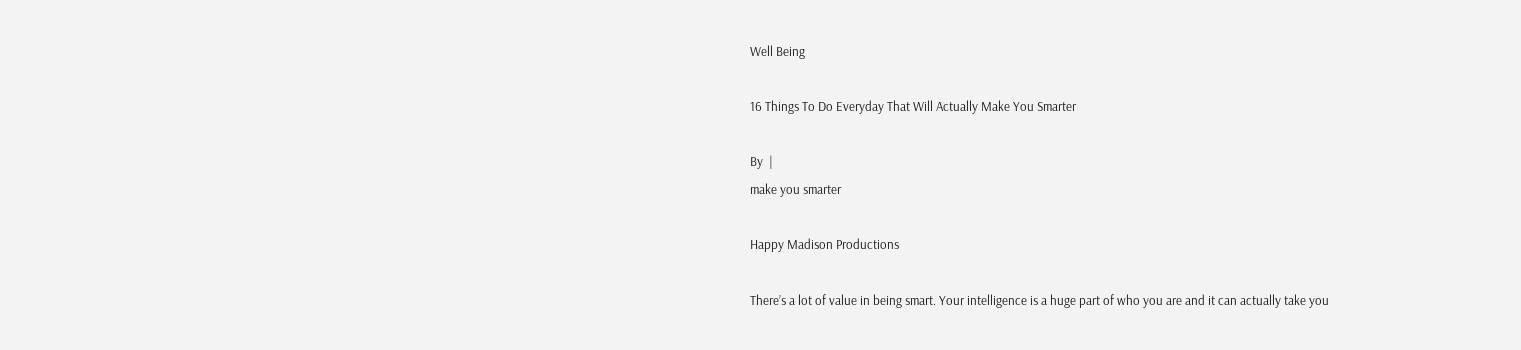Well Being

16 Things To Do Everyday That Will Actually Make You Smarter

By  |
make you smarter

Happy Madison Productions

There’s a lot of value in being smart. Your intelligence is a huge part of who you are and it can actually take you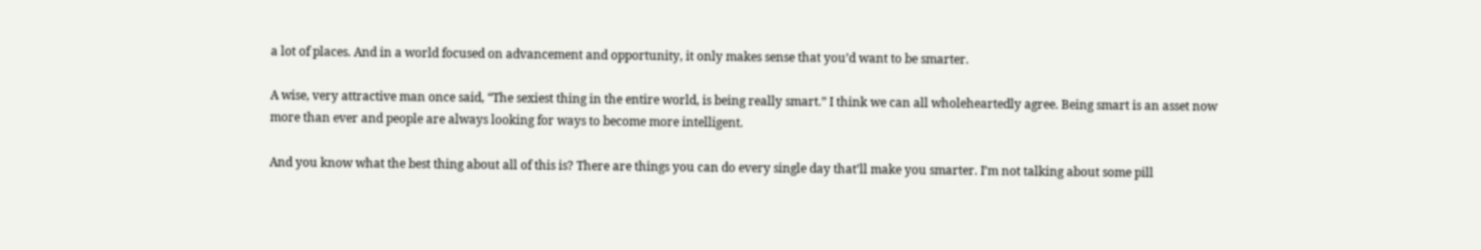a lot of places. And in a world focused on advancement and opportunity, it only makes sense that you’d want to be smarter.

A wise, very attractive man once said, “The sexiest thing in the entire world, is being really smart.” I think we can all wholeheartedly agree. Being smart is an asset now more than ever and people are always looking for ways to become more intelligent.

And you know what the best thing about all of this is? There are things you can do every single day that’ll make you smarter. I’m not talking about some pill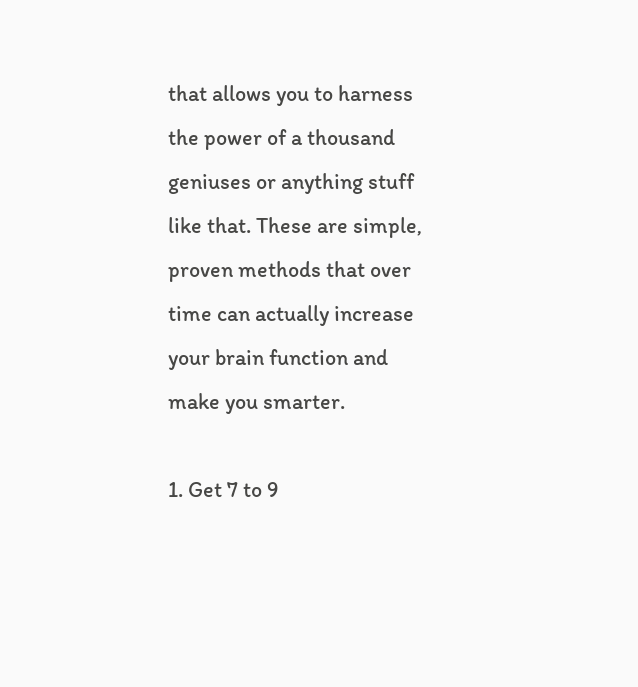that allows you to harness the power of a thousand geniuses or anything stuff like that. These are simple, proven methods that over time can actually increase your brain function and make you smarter.

1. Get 7 to 9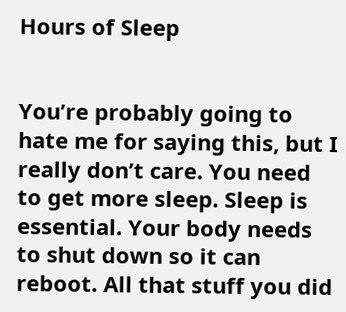Hours of Sleep


You’re probably going to hate me for saying this, but I really don’t care. You need to get more sleep. Sleep is essential. Your body needs to shut down so it can reboot. All that stuff you did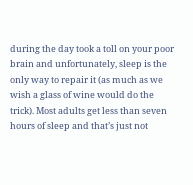during the day took a toll on your poor brain and unfortunately, sleep is the only way to repair it (as much as we wish a glass of wine would do the trick). Most adults get less than seven hours of sleep and that’s just not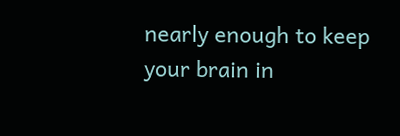nearly enough to keep your brain in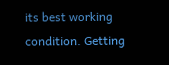its best working condition. Getting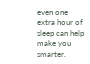even one extra hour of sleep can help make you smarter.